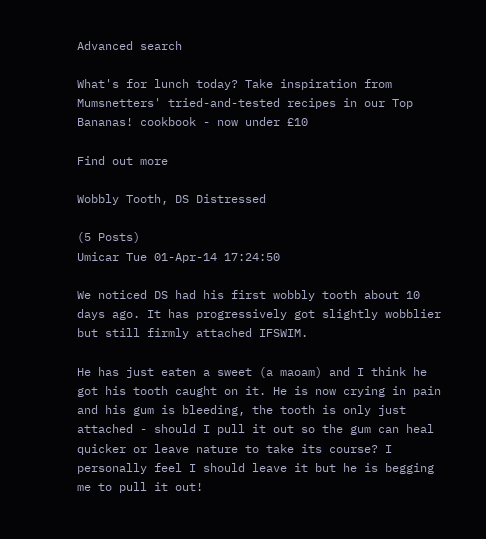Advanced search

What's for lunch today? Take inspiration from Mumsnetters' tried-and-tested recipes in our Top Bananas! cookbook - now under £10

Find out more

Wobbly Tooth, DS Distressed

(5 Posts)
Umicar Tue 01-Apr-14 17:24:50

We noticed DS had his first wobbly tooth about 10 days ago. It has progressively got slightly wobblier but still firmly attached IFSWIM.

He has just eaten a sweet (a maoam) and I think he got his tooth caught on it. He is now crying in pain and his gum is bleeding, the tooth is only just attached - should I pull it out so the gum can heal quicker or leave nature to take its course? I personally feel I should leave it but he is begging me to pull it out!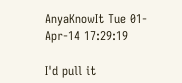AnyaKnowIt Tue 01-Apr-14 17:29:19

I'd pull it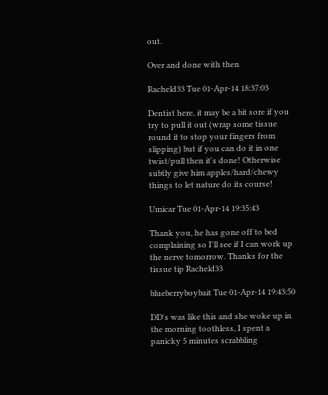out.

Over and done with then

Racheld33 Tue 01-Apr-14 18:37:03

Dentist here, it may be a bit sore if you try to pull it out (wrap some tissue round it to stop your fingers from slipping) but if you can do it in one twist/pull then it's done! Otherwise subtly give him apples/hard/chewy things to let nature do its course!

Umicar Tue 01-Apr-14 19:35:43

Thank you, he has gone off to bed complaining so I'll see if I can work up the nerve tomorrow. Thanks for the tissue tip Racheld33

blueberryboybait Tue 01-Apr-14 19:43:50

DD's was like this and she woke up in the morning toothless, I spent a panicky 5 minutes scrabbling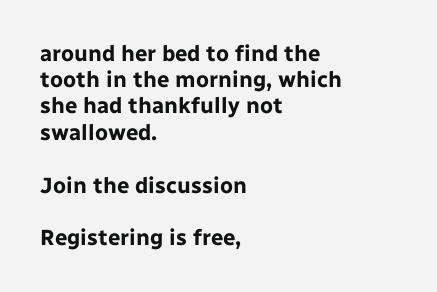around her bed to find the tooth in the morning, which she had thankfully not swallowed.

Join the discussion

Registering is free,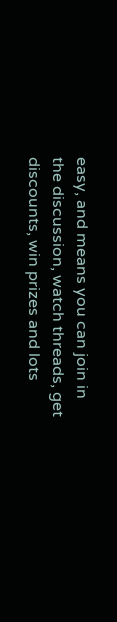easy, and means you can join in the discussion, watch threads, get discounts, win prizes and lots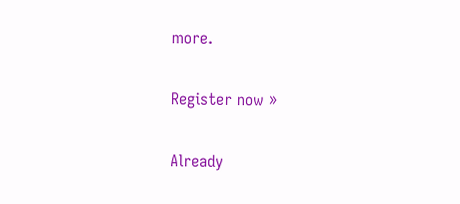more.

Register now »

Already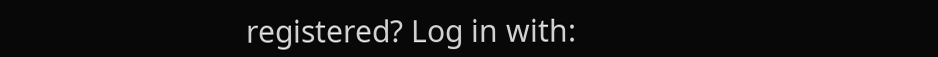registered? Log in with: